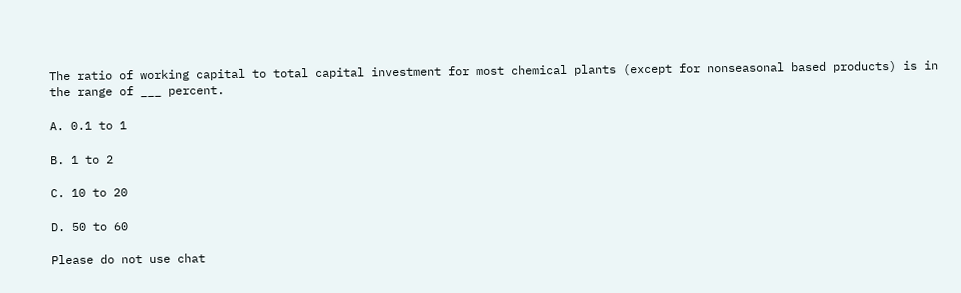The ratio of working capital to total capital investment for most chemical plants (except for nonseasonal based products) is in the range of ___ percent.

A. 0.1 to 1

B. 1 to 2

C. 10 to 20

D. 50 to 60

Please do not use chat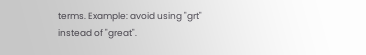terms. Example: avoid using "grt" instead of "great".